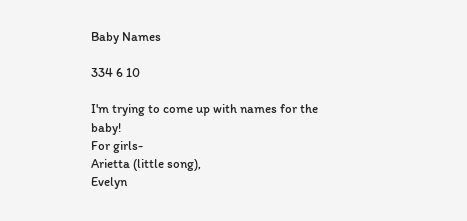Baby Names

334 6 10

I'm trying to come up with names for the baby!
For girls-
Arietta (little song),
Evelyn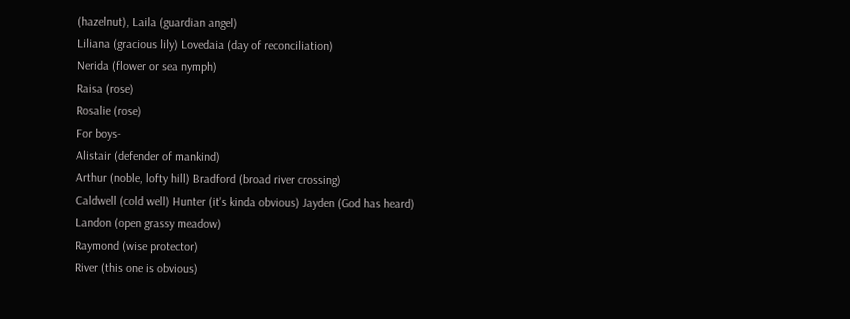(hazelnut), Laila (guardian angel)
Liliana (gracious lily) Lovedaia (day of reconciliation)
Nerida (flower or sea nymph)
Raisa (rose)
Rosalie (rose)
For boys-
Alistair (defender of mankind)
Arthur (noble, lofty hill) Bradford (broad river crossing)
Caldwell (cold well) Hunter (it's kinda obvious) Jayden (God has heard)
Landon (open grassy meadow)
Raymond (wise protector)
River (this one is obvious)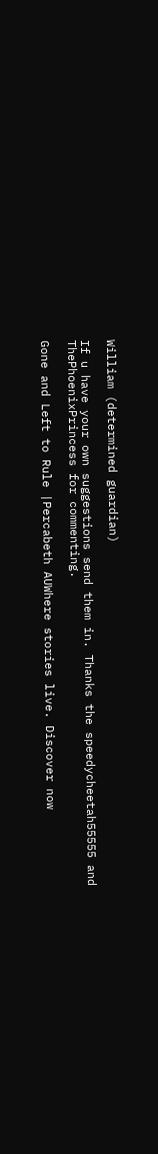William (determined guardian)

If u have your own suggestions send them in. Thanks the speedycheetah55555 and ThePhoenixPrincess for commenting.

Gone and Left to Rule |Percabeth AUWhere stories live. Discover now